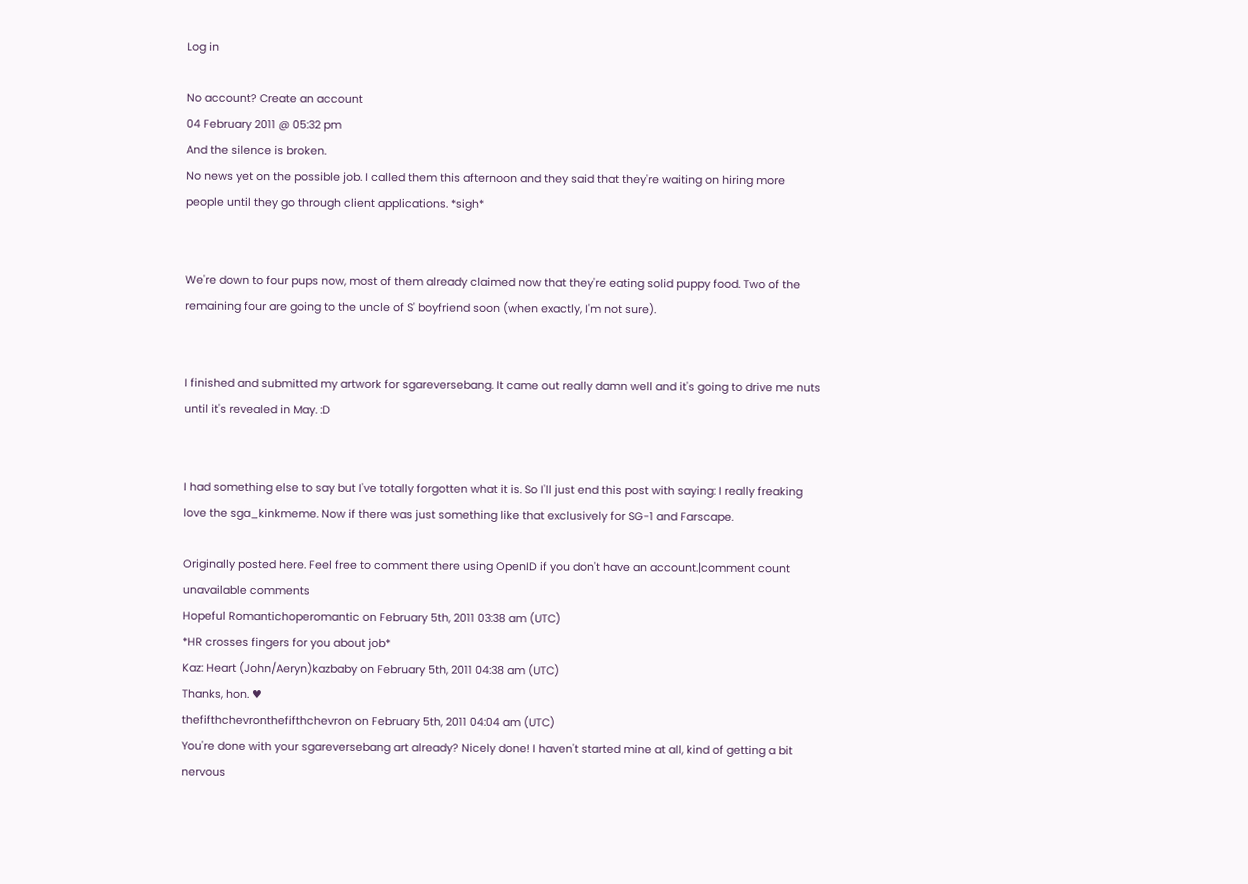Log in

No account? Create an account
04 February 2011 @ 05:32 pm
And the silence is broken.
No news yet on the possible job. I called them this afternoon and they said that they're waiting on hiring more people until they go through client applications. *sigh*


We're down to four pups now, most of them already claimed now that they're eating solid puppy food. Two of the remaining four are going to the uncle of S' boyfriend soon (when exactly, I'm not sure).


I finished and submitted my artwork for sgareversebang. It came out really damn well and it's going to drive me nuts until it's revealed in May. :D


I had something else to say but I've totally forgotten what it is. So I'll just end this post with saying: I really freaking love the sga_kinkmeme. Now if there was just something like that exclusively for SG-1 and Farscape.

Originally posted here. Feel free to comment there using OpenID if you don't have an account.|comment count unavailable comments
Hopeful Romantichoperomantic on February 5th, 2011 03:38 am (UTC)
*HR crosses fingers for you about job*
Kaz: Heart (John/Aeryn)kazbaby on February 5th, 2011 04:38 am (UTC)
Thanks, hon. ♥
thefifthchevronthefifthchevron on February 5th, 2011 04:04 am (UTC)
You're done with your sgareversebang art already? Nicely done! I haven't started mine at all, kind of getting a bit nervous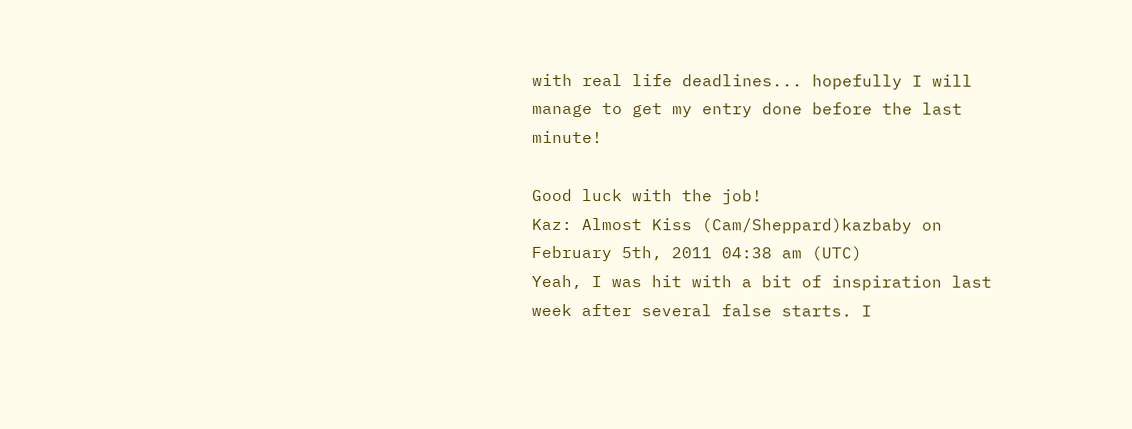with real life deadlines... hopefully I will manage to get my entry done before the last minute!

Good luck with the job!
Kaz: Almost Kiss (Cam/Sheppard)kazbaby on February 5th, 2011 04:38 am (UTC)
Yeah, I was hit with a bit of inspiration last week after several false starts. I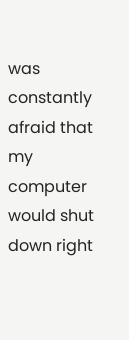was constantly afraid that my computer would shut down right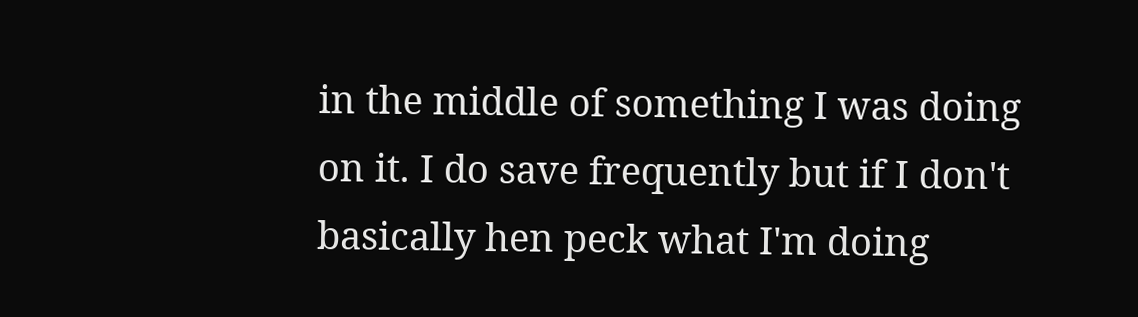in the middle of something I was doing on it. I do save frequently but if I don't basically hen peck what I'm doing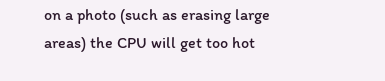on a photo (such as erasing large areas) the CPU will get too hot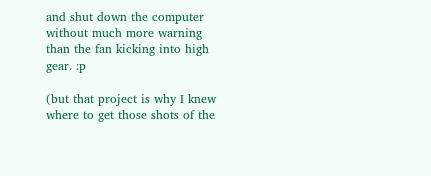and shut down the computer without much more warning than the fan kicking into high gear. :p

(but that project is why I knew where to get those shots of the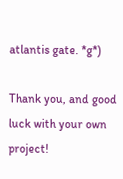atlantis gate. *g*)

Thank you, and good luck with your own project!